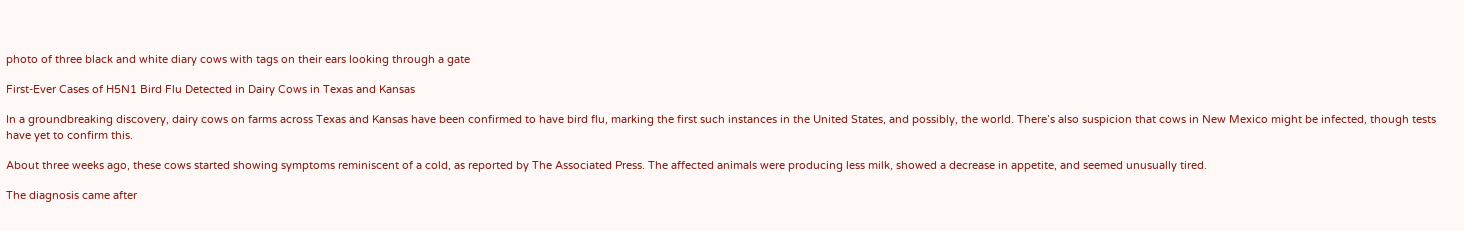photo of three black and white diary cows with tags on their ears looking through a gate

First-Ever Cases of H5N1 Bird Flu Detected in Dairy Cows in Texas and Kansas

In a groundbreaking discovery, dairy cows on farms across Texas and Kansas have been confirmed to have bird flu, marking the first such instances in the United States, and possibly, the world. There’s also suspicion that cows in New Mexico might be infected, though tests have yet to confirm this.

About three weeks ago, these cows started showing symptoms reminiscent of a cold, as reported by The Associated Press. The affected animals were producing less milk, showed a decrease in appetite, and seemed unusually tired.

The diagnosis came after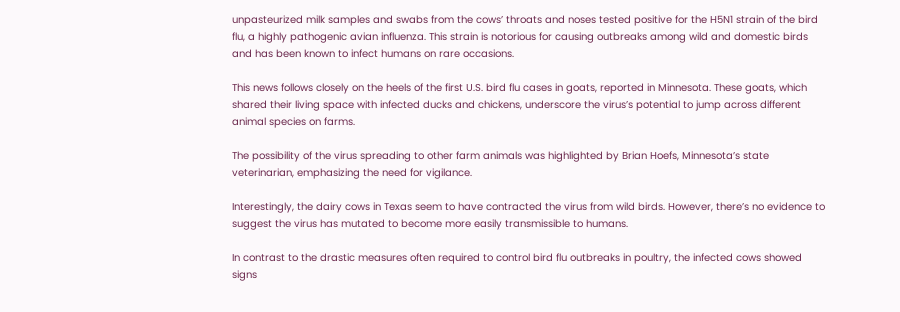unpasteurized milk samples and swabs from the cows’ throats and noses tested positive for the H5N1 strain of the bird flu, a highly pathogenic avian influenza. This strain is notorious for causing outbreaks among wild and domestic birds and has been known to infect humans on rare occasions.

This news follows closely on the heels of the first U.S. bird flu cases in goats, reported in Minnesota. These goats, which shared their living space with infected ducks and chickens, underscore the virus’s potential to jump across different animal species on farms.

The possibility of the virus spreading to other farm animals was highlighted by Brian Hoefs, Minnesota’s state veterinarian, emphasizing the need for vigilance.

Interestingly, the dairy cows in Texas seem to have contracted the virus from wild birds. However, there’s no evidence to suggest the virus has mutated to become more easily transmissible to humans.

In contrast to the drastic measures often required to control bird flu outbreaks in poultry, the infected cows showed signs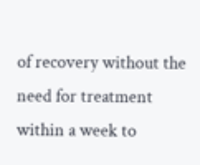of recovery without the need for treatment within a week to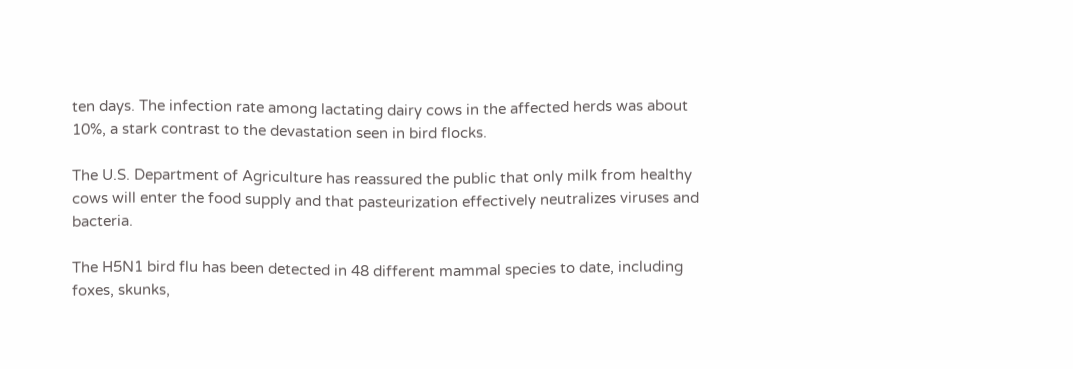ten days. The infection rate among lactating dairy cows in the affected herds was about 10%, a stark contrast to the devastation seen in bird flocks.

The U.S. Department of Agriculture has reassured the public that only milk from healthy cows will enter the food supply and that pasteurization effectively neutralizes viruses and bacteria.

The H5N1 bird flu has been detected in 48 different mammal species to date, including foxes, skunks,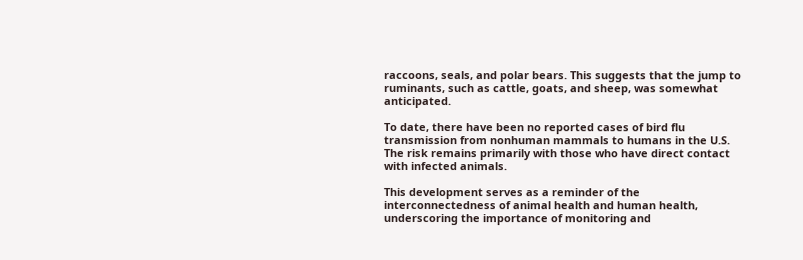raccoons, seals, and polar bears. This suggests that the jump to ruminants, such as cattle, goats, and sheep, was somewhat anticipated.

To date, there have been no reported cases of bird flu transmission from nonhuman mammals to humans in the U.S. The risk remains primarily with those who have direct contact with infected animals.

This development serves as a reminder of the interconnectedness of animal health and human health, underscoring the importance of monitoring and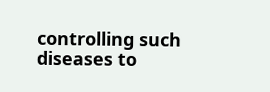controlling such diseases to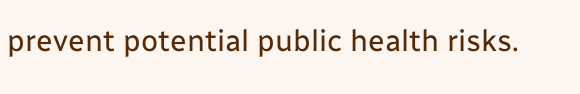prevent potential public health risks.